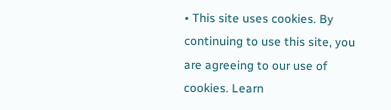• This site uses cookies. By continuing to use this site, you are agreeing to our use of cookies. Learn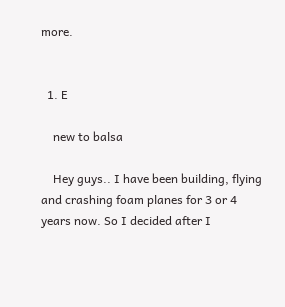more.


  1. E

    new to balsa

    Hey guys.. I have been building, flying and crashing foam planes for 3 or 4 years now. So I decided after I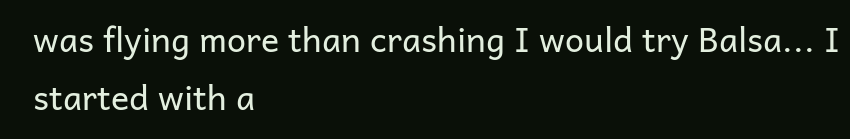was flying more than crashing I would try Balsa... I started with a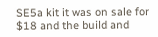SE5a kit it was on sale for $18 and the build and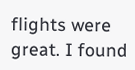flights were great. I found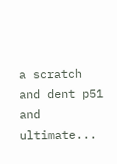a scratch and dent p51 and ultimate...